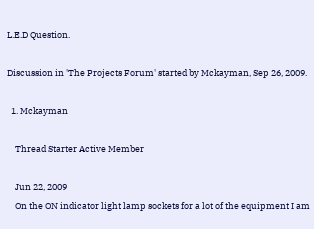L.E.D Question.

Discussion in 'The Projects Forum' started by Mckayman, Sep 26, 2009.

  1. Mckayman

    Thread Starter Active Member

    Jun 22, 2009
    On the ON indicator light lamp sockets for a lot of the equipment I am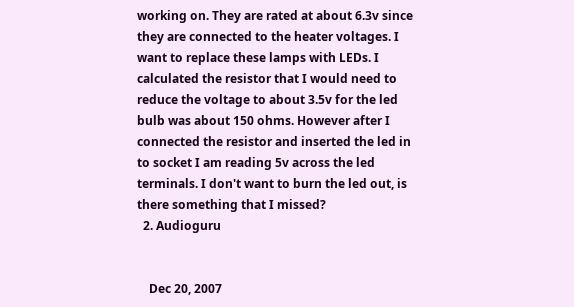working on. They are rated at about 6.3v since they are connected to the heater voltages. I want to replace these lamps with LEDs. I calculated the resistor that I would need to reduce the voltage to about 3.5v for the led bulb was about 150 ohms. However after I connected the resistor and inserted the led in to socket I am reading 5v across the led terminals. I don't want to burn the led out, is there something that I missed?
  2. Audioguru


    Dec 20, 2007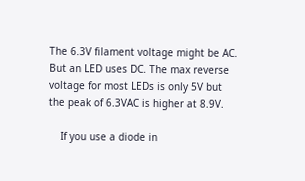The 6.3V filament voltage might be AC. But an LED uses DC. The max reverse voltage for most LEDs is only 5V but the peak of 6.3VAC is higher at 8.9V.

    If you use a diode in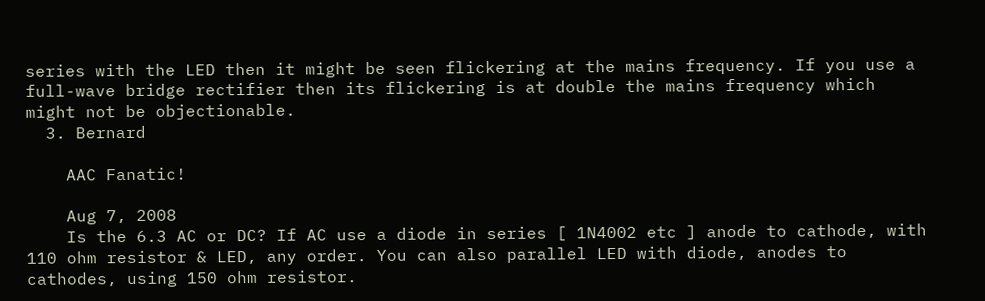series with the LED then it might be seen flickering at the mains frequency. If you use a full-wave bridge rectifier then its flickering is at double the mains frequency which might not be objectionable.
  3. Bernard

    AAC Fanatic!

    Aug 7, 2008
    Is the 6.3 AC or DC? If AC use a diode in series [ 1N4002 etc ] anode to cathode, with 110 ohm resistor & LED, any order. You can also parallel LED with diode, anodes to cathodes, using 150 ohm resistor.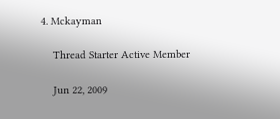4. Mckayman

    Thread Starter Active Member

    Jun 22, 2009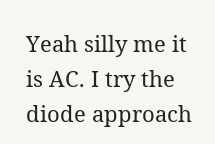Yeah silly me it is AC. I try the diode approach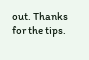out. Thanks for the tips.